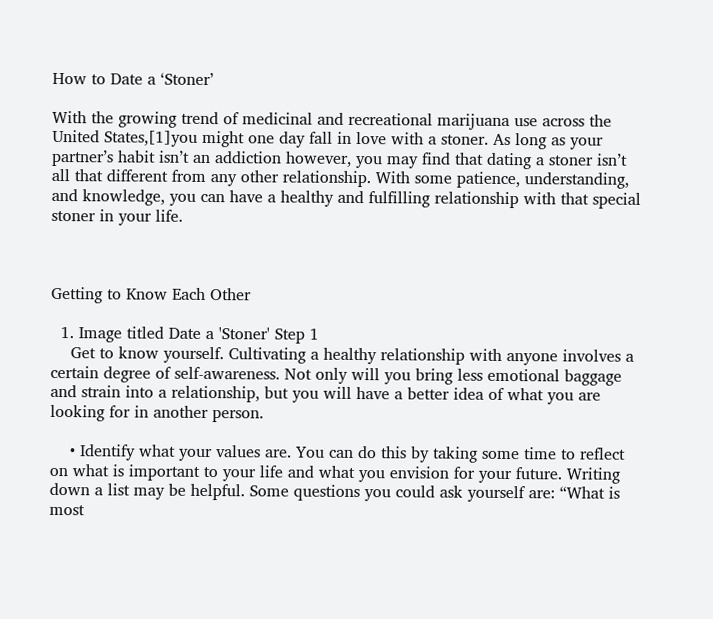How to Date a ‘Stoner’

With the growing trend of medicinal and recreational marijuana use across the United States,[1]you might one day fall in love with a stoner. As long as your partner’s habit isn’t an addiction however, you may find that dating a stoner isn’t all that different from any other relationship. With some patience, understanding, and knowledge, you can have a healthy and fulfilling relationship with that special stoner in your life.



Getting to Know Each Other

  1. Image titled Date a 'Stoner' Step 1
    Get to know yourself. Cultivating a healthy relationship with anyone involves a certain degree of self-awareness. Not only will you bring less emotional baggage and strain into a relationship, but you will have a better idea of what you are looking for in another person.

    • Identify what your values are. You can do this by taking some time to reflect on what is important to your life and what you envision for your future. Writing down a list may be helpful. Some questions you could ask yourself are: “What is most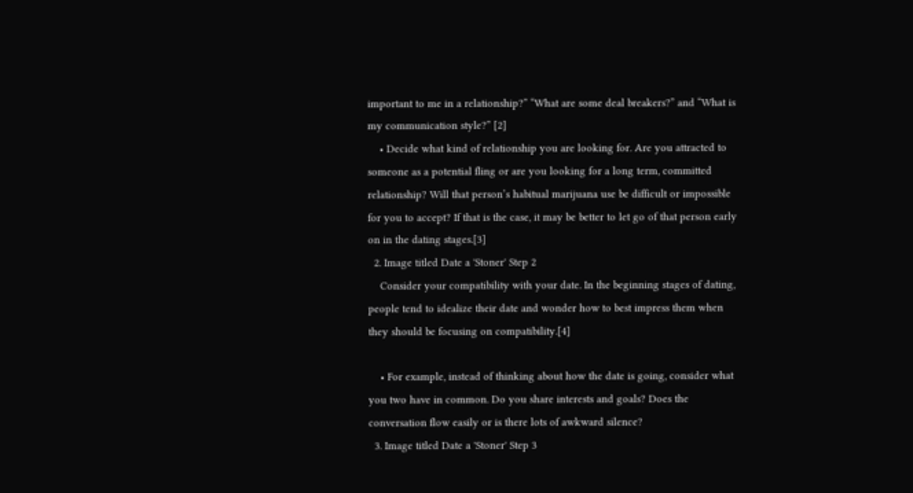important to me in a relationship?” “What are some deal breakers?” and “What is my communication style?” [2]
    • Decide what kind of relationship you are looking for. Are you attracted to someone as a potential fling or are you looking for a long term, committed relationship? Will that person’s habitual marijuana use be difficult or impossible for you to accept? If that is the case, it may be better to let go of that person early on in the dating stages.[3]
  2. Image titled Date a 'Stoner' Step 2
    Consider your compatibility with your date. In the beginning stages of dating, people tend to idealize their date and wonder how to best impress them when they should be focusing on compatibility.[4]

    • For example, instead of thinking about how the date is going, consider what you two have in common. Do you share interests and goals? Does the conversation flow easily or is there lots of awkward silence?
  3. Image titled Date a 'Stoner' Step 3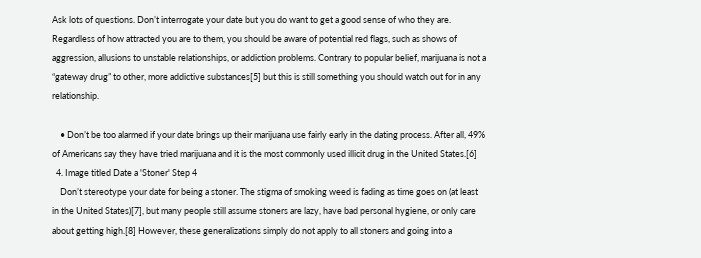Ask lots of questions. Don’t interrogate your date but you do want to get a good sense of who they are. Regardless of how attracted you are to them, you should be aware of potential red flags, such as shows of aggression, allusions to unstable relationships, or addiction problems. Contrary to popular belief, marijuana is not a “gateway drug” to other, more addictive substances[5] but this is still something you should watch out for in any relationship.

    • Don’t be too alarmed if your date brings up their marijuana use fairly early in the dating process. After all, 49% of Americans say they have tried marijuana and it is the most commonly used illicit drug in the United States.[6]
  4. Image titled Date a 'Stoner' Step 4
    Don’t stereotype your date for being a stoner. The stigma of smoking weed is fading as time goes on (at least in the United States)[7], but many people still assume stoners are lazy, have bad personal hygiene, or only care about getting high.[8] However, these generalizations simply do not apply to all stoners and going into a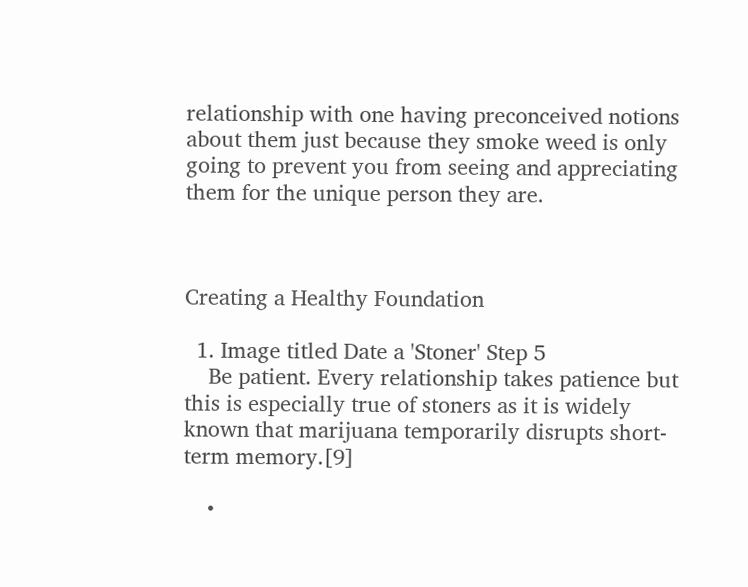relationship with one having preconceived notions about them just because they smoke weed is only going to prevent you from seeing and appreciating them for the unique person they are.



Creating a Healthy Foundation

  1. Image titled Date a 'Stoner' Step 5
    Be patient. Every relationship takes patience but this is especially true of stoners as it is widely known that marijuana temporarily disrupts short-term memory.[9]

    •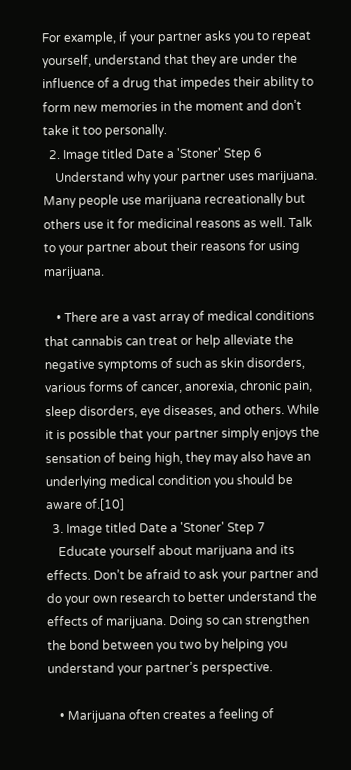For example, if your partner asks you to repeat yourself, understand that they are under the influence of a drug that impedes their ability to form new memories in the moment and don’t take it too personally.
  2. Image titled Date a 'Stoner' Step 6
    Understand why your partner uses marijuana. Many people use marijuana recreationally but others use it for medicinal reasons as well. Talk to your partner about their reasons for using marijuana.

    • There are a vast array of medical conditions that cannabis can treat or help alleviate the negative symptoms of such as skin disorders, various forms of cancer, anorexia, chronic pain, sleep disorders, eye diseases, and others. While it is possible that your partner simply enjoys the sensation of being high, they may also have an underlying medical condition you should be aware of.[10]
  3. Image titled Date a 'Stoner' Step 7
    Educate yourself about marijuana and its effects. Don’t be afraid to ask your partner and do your own research to better understand the effects of marijuana. Doing so can strengthen the bond between you two by helping you understand your partner’s perspective.

    • Marijuana often creates a feeling of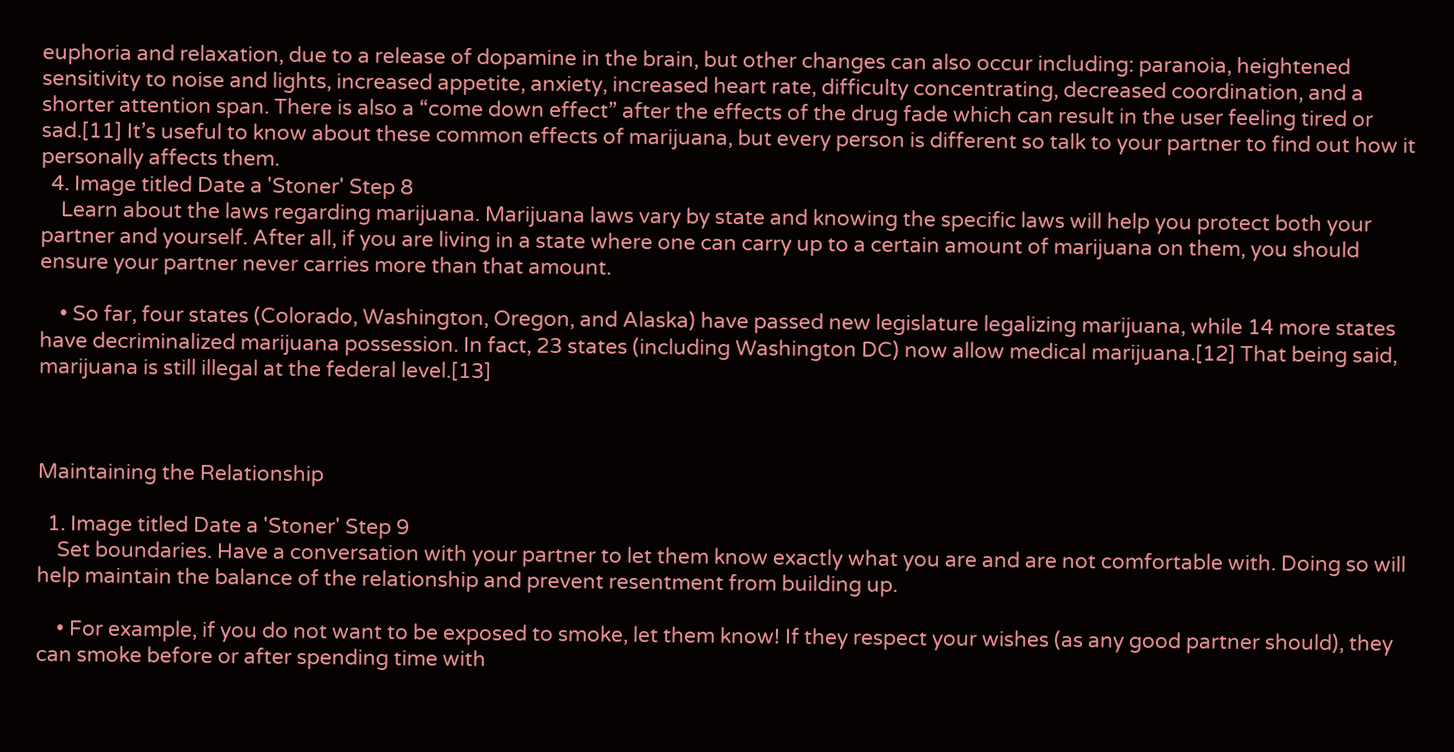euphoria and relaxation, due to a release of dopamine in the brain, but other changes can also occur including: paranoia, heightened sensitivity to noise and lights, increased appetite, anxiety, increased heart rate, difficulty concentrating, decreased coordination, and a shorter attention span. There is also a “come down effect” after the effects of the drug fade which can result in the user feeling tired or sad.[11] It’s useful to know about these common effects of marijuana, but every person is different so talk to your partner to find out how it personally affects them.
  4. Image titled Date a 'Stoner' Step 8
    Learn about the laws regarding marijuana. Marijuana laws vary by state and knowing the specific laws will help you protect both your partner and yourself. After all, if you are living in a state where one can carry up to a certain amount of marijuana on them, you should ensure your partner never carries more than that amount.

    • So far, four states (Colorado, Washington, Oregon, and Alaska) have passed new legislature legalizing marijuana, while 14 more states have decriminalized marijuana possession. In fact, 23 states (including Washington DC) now allow medical marijuana.[12] That being said, marijuana is still illegal at the federal level.[13]



Maintaining the Relationship

  1. Image titled Date a 'Stoner' Step 9
    Set boundaries. Have a conversation with your partner to let them know exactly what you are and are not comfortable with. Doing so will help maintain the balance of the relationship and prevent resentment from building up.

    • For example, if you do not want to be exposed to smoke, let them know! If they respect your wishes (as any good partner should), they can smoke before or after spending time with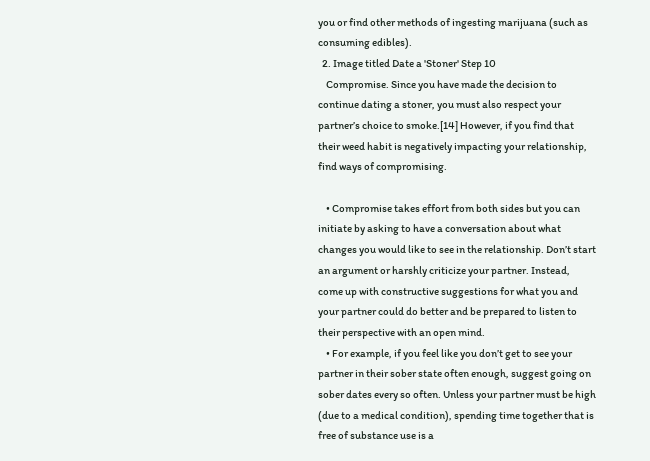you or find other methods of ingesting marijuana (such as consuming edibles).
  2. Image titled Date a 'Stoner' Step 10
    Compromise. Since you have made the decision to continue dating a stoner, you must also respect your partner’s choice to smoke.[14] However, if you find that their weed habit is negatively impacting your relationship, find ways of compromising.

    • Compromise takes effort from both sides but you can initiate by asking to have a conversation about what changes you would like to see in the relationship. Don’t start an argument or harshly criticize your partner. Instead, come up with constructive suggestions for what you and your partner could do better and be prepared to listen to their perspective with an open mind.
    • For example, if you feel like you don’t get to see your partner in their sober state often enough, suggest going on sober dates every so often. Unless your partner must be high (due to a medical condition), spending time together that is free of substance use is a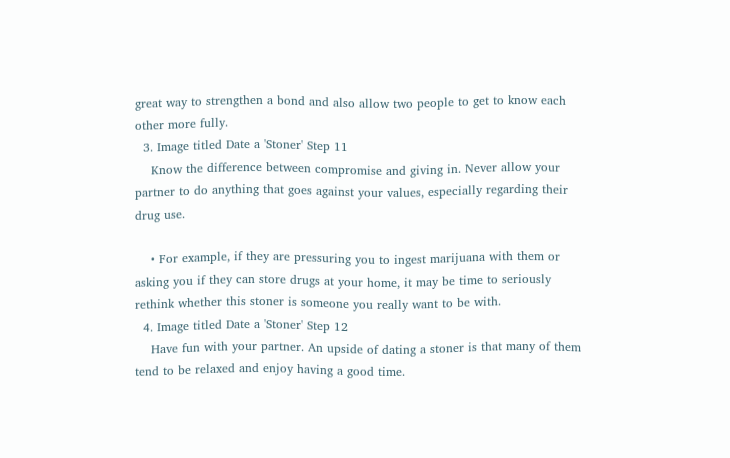great way to strengthen a bond and also allow two people to get to know each other more fully.
  3. Image titled Date a 'Stoner' Step 11
    Know the difference between compromise and giving in. Never allow your partner to do anything that goes against your values, especially regarding their drug use.

    • For example, if they are pressuring you to ingest marijuana with them or asking you if they can store drugs at your home, it may be time to seriously rethink whether this stoner is someone you really want to be with.
  4. Image titled Date a 'Stoner' Step 12
    Have fun with your partner. An upside of dating a stoner is that many of them tend to be relaxed and enjoy having a good time.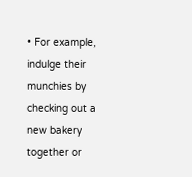• For example, indulge their munchies by checking out a new bakery together or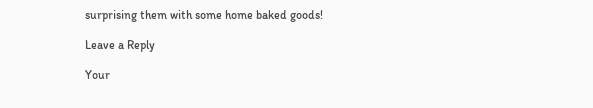surprising them with some home baked goods!

Leave a Reply

Your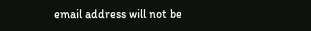email address will not be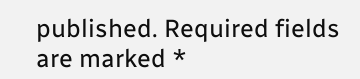published. Required fields are marked *